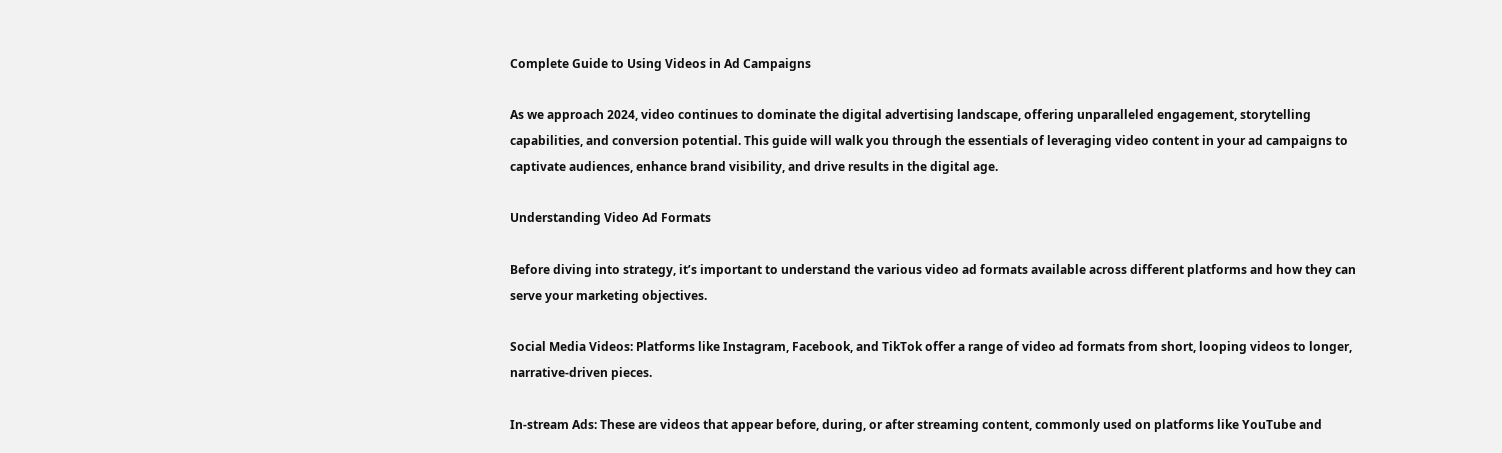Complete Guide to Using Videos in Ad Campaigns

As we approach 2024, video continues to dominate the digital advertising landscape, offering unparalleled engagement, storytelling capabilities, and conversion potential. This guide will walk you through the essentials of leveraging video content in your ad campaigns to captivate audiences, enhance brand visibility, and drive results in the digital age.

Understanding Video Ad Formats

Before diving into strategy, it’s important to understand the various video ad formats available across different platforms and how they can serve your marketing objectives.

Social Media Videos: Platforms like Instagram, Facebook, and TikTok offer a range of video ad formats from short, looping videos to longer, narrative-driven pieces.

In-stream Ads: These are videos that appear before, during, or after streaming content, commonly used on platforms like YouTube and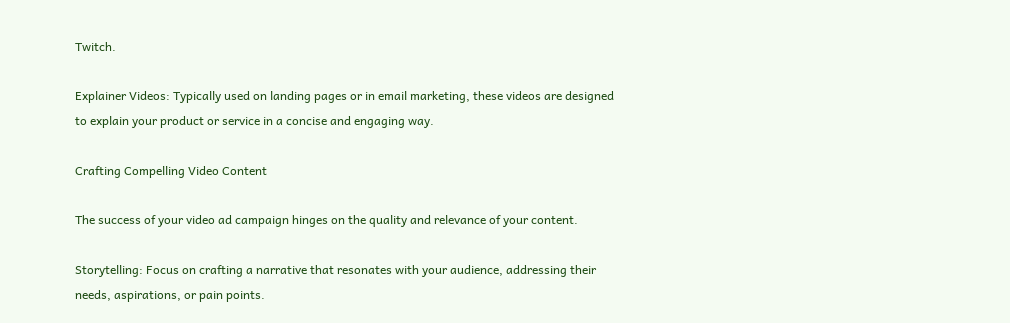Twitch.

Explainer Videos: Typically used on landing pages or in email marketing, these videos are designed to explain your product or service in a concise and engaging way.

Crafting Compelling Video Content

The success of your video ad campaign hinges on the quality and relevance of your content.

Storytelling: Focus on crafting a narrative that resonates with your audience, addressing their needs, aspirations, or pain points.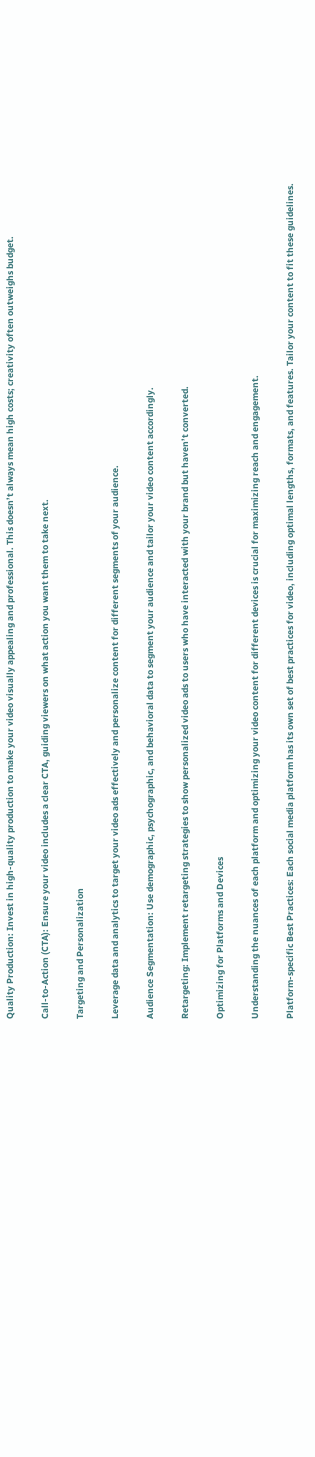Quality Production: Invest in high-quality production to make your video visually appealing and professional. This doesn’t always mean high costs; creativity often outweighs budget.

Call-to-Action (CTA): Ensure your video includes a clear CTA, guiding viewers on what action you want them to take next.

Targeting and Personalization

Leverage data and analytics to target your video ads effectively and personalize content for different segments of your audience.

Audience Segmentation: Use demographic, psychographic, and behavioral data to segment your audience and tailor your video content accordingly.

Retargeting: Implement retargeting strategies to show personalized video ads to users who have interacted with your brand but haven’t converted.

Optimizing for Platforms and Devices

Understanding the nuances of each platform and optimizing your video content for different devices is crucial for maximizing reach and engagement.

Platform-specific Best Practices: Each social media platform has its own set of best practices for video, including optimal lengths, formats, and features. Tailor your content to fit these guidelines.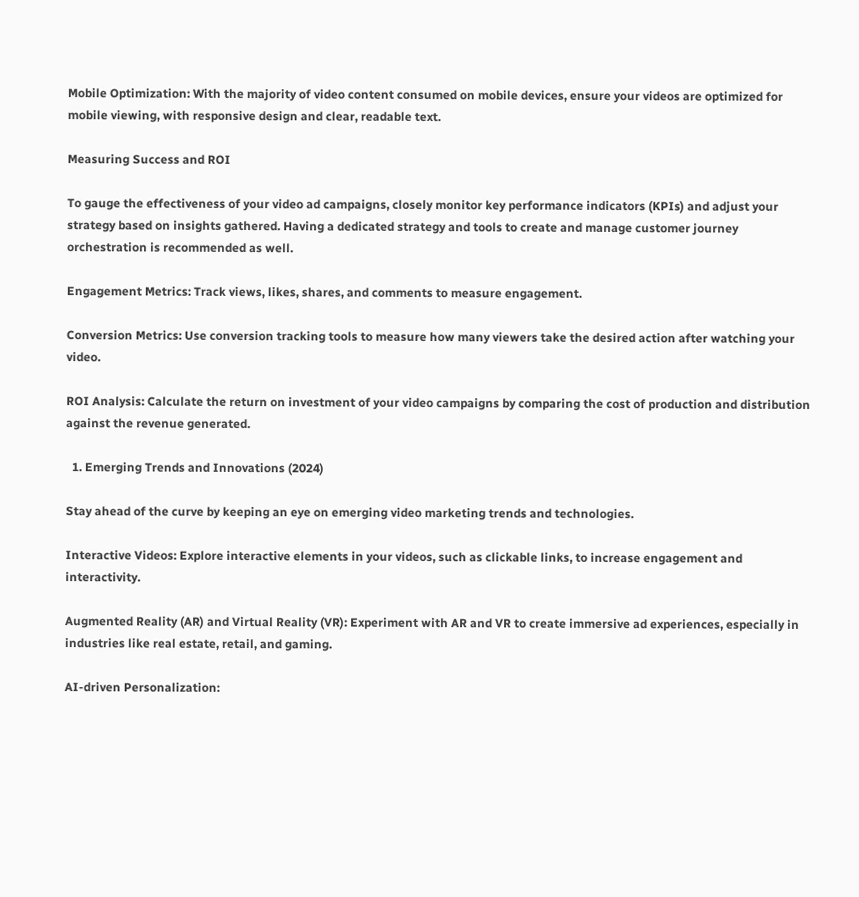Mobile Optimization: With the majority of video content consumed on mobile devices, ensure your videos are optimized for mobile viewing, with responsive design and clear, readable text.

Measuring Success and ROI

To gauge the effectiveness of your video ad campaigns, closely monitor key performance indicators (KPIs) and adjust your strategy based on insights gathered. Having a dedicated strategy and tools to create and manage customer journey orchestration is recommended as well.

Engagement Metrics: Track views, likes, shares, and comments to measure engagement.

Conversion Metrics: Use conversion tracking tools to measure how many viewers take the desired action after watching your video.

ROI Analysis: Calculate the return on investment of your video campaigns by comparing the cost of production and distribution against the revenue generated.

  1. Emerging Trends and Innovations (2024)

Stay ahead of the curve by keeping an eye on emerging video marketing trends and technologies.

Interactive Videos: Explore interactive elements in your videos, such as clickable links, to increase engagement and interactivity.

Augmented Reality (AR) and Virtual Reality (VR): Experiment with AR and VR to create immersive ad experiences, especially in industries like real estate, retail, and gaming.

AI-driven Personalization: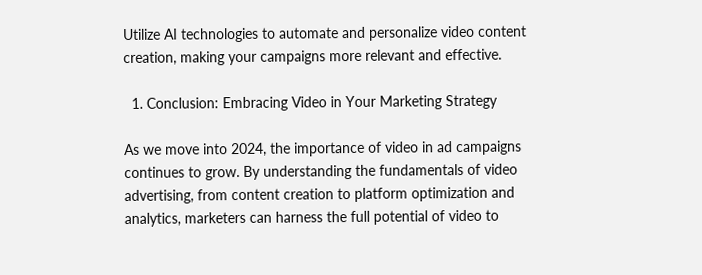Utilize AI technologies to automate and personalize video content creation, making your campaigns more relevant and effective.

  1. Conclusion: Embracing Video in Your Marketing Strategy

As we move into 2024, the importance of video in ad campaigns continues to grow. By understanding the fundamentals of video advertising, from content creation to platform optimization and analytics, marketers can harness the full potential of video to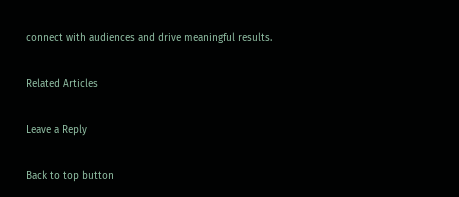connect with audiences and drive meaningful results.

Related Articles

Leave a Reply

Back to top button